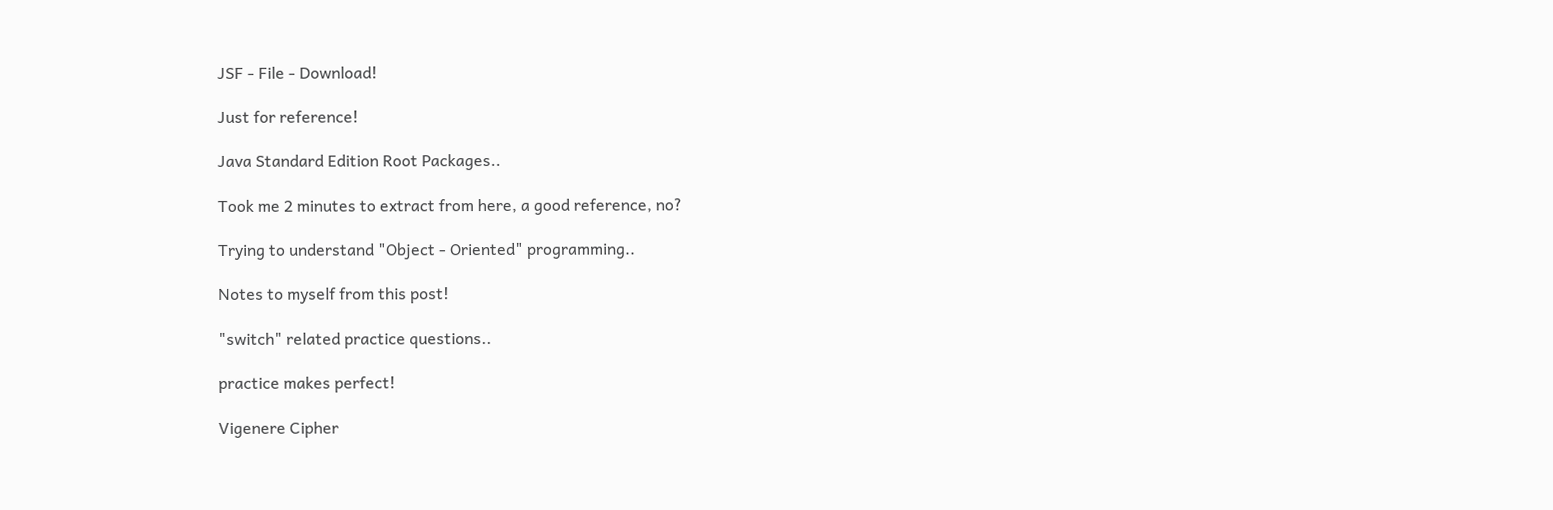JSF - File - Download!

Just for reference!

Java Standard Edition Root Packages..

Took me 2 minutes to extract from here, a good reference, no?

Trying to understand "Object - Oriented" programming..

Notes to myself from this post!

"switch" related practice questions..

practice makes perfect!

Vigenere Cipher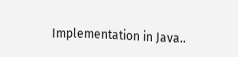Implementation in Java..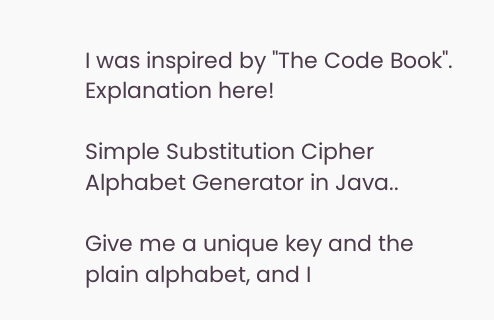I was inspired by "The Code Book". Explanation here!

Simple Substitution Cipher Alphabet Generator in Java..

Give me a unique key and the plain alphabet, and I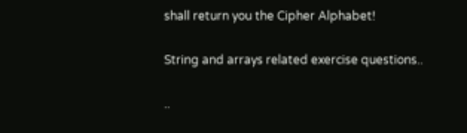shall return you the Cipher Alphabet!

String and arrays related exercise questions..

..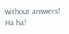without answers! Ha ha!